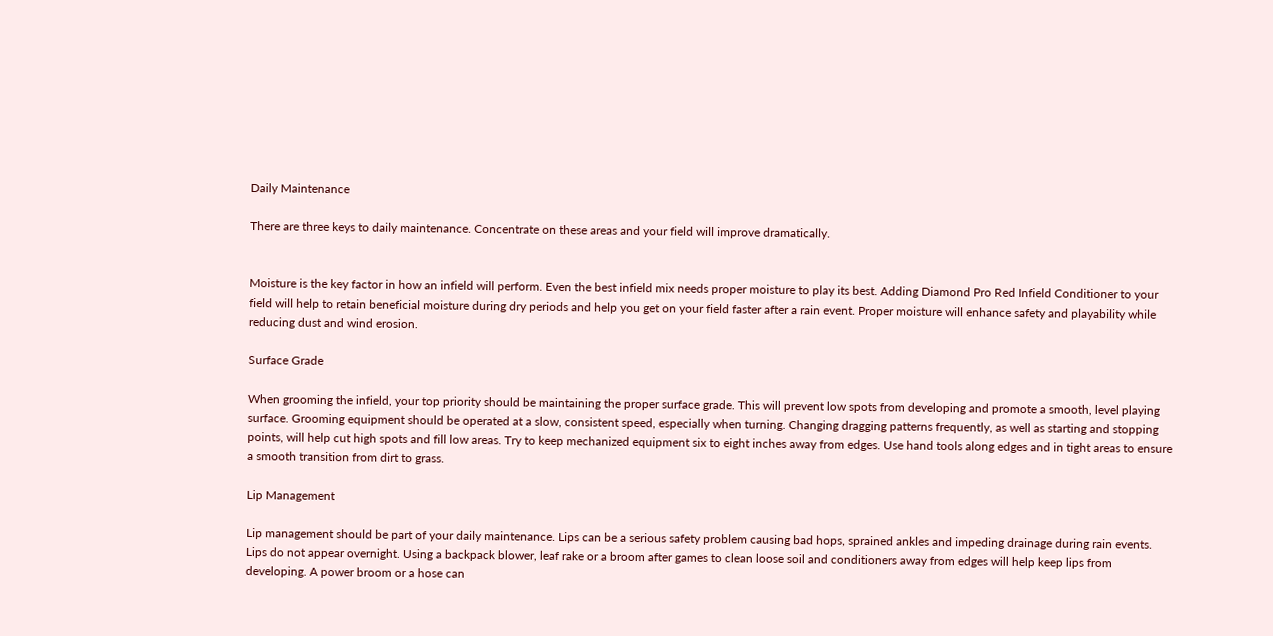Daily Maintenance

There are three keys to daily maintenance. Concentrate on these areas and your field will improve dramatically.


Moisture is the key factor in how an infield will perform. Even the best infield mix needs proper moisture to play its best. Adding Diamond Pro Red Infield Conditioner to your field will help to retain beneficial moisture during dry periods and help you get on your field faster after a rain event. Proper moisture will enhance safety and playability while reducing dust and wind erosion.

Surface Grade

When grooming the infield, your top priority should be maintaining the proper surface grade. This will prevent low spots from developing and promote a smooth, level playing surface. Grooming equipment should be operated at a slow, consistent speed, especially when turning. Changing dragging patterns frequently, as well as starting and stopping points, will help cut high spots and fill low areas. Try to keep mechanized equipment six to eight inches away from edges. Use hand tools along edges and in tight areas to ensure a smooth transition from dirt to grass.

Lip Management

Lip management should be part of your daily maintenance. Lips can be a serious safety problem causing bad hops, sprained ankles and impeding drainage during rain events. Lips do not appear overnight. Using a backpack blower, leaf rake or a broom after games to clean loose soil and conditioners away from edges will help keep lips from developing. A power broom or a hose can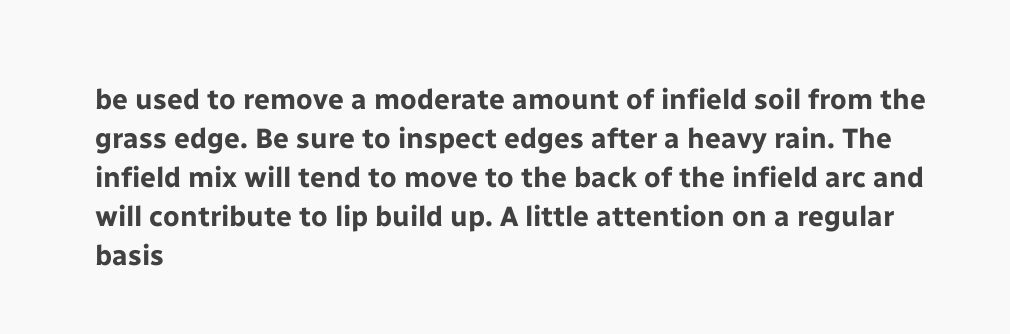be used to remove a moderate amount of infield soil from the grass edge. Be sure to inspect edges after a heavy rain. The infield mix will tend to move to the back of the infield arc and will contribute to lip build up. A little attention on a regular basis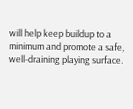will help keep buildup to a minimum and promote a safe, well-draining playing surface.